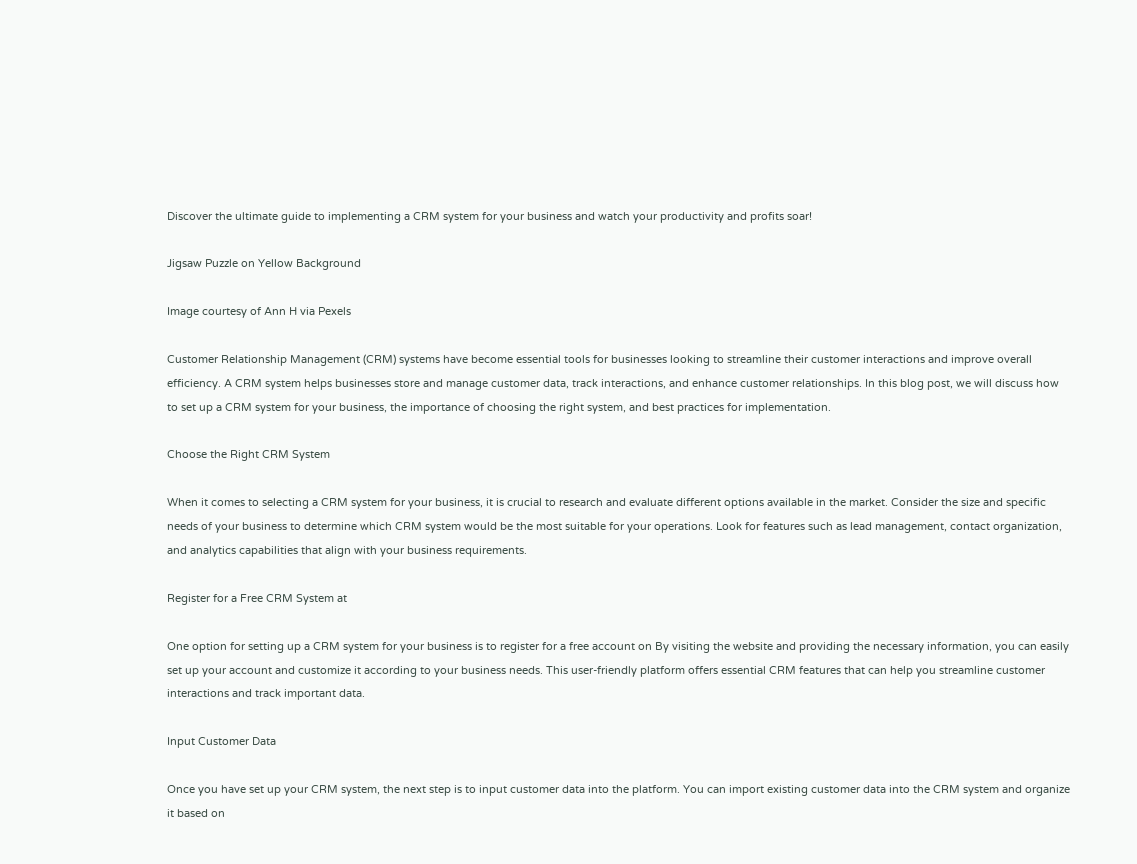Discover the ultimate guide to implementing a CRM system for your business and watch your productivity and profits soar!

Jigsaw Puzzle on Yellow Background

Image courtesy of Ann H via Pexels

Customer Relationship Management (CRM) systems have become essential tools for businesses looking to streamline their customer interactions and improve overall efficiency. A CRM system helps businesses store and manage customer data, track interactions, and enhance customer relationships. In this blog post, we will discuss how to set up a CRM system for your business, the importance of choosing the right system, and best practices for implementation.

Choose the Right CRM System

When it comes to selecting a CRM system for your business, it is crucial to research and evaluate different options available in the market. Consider the size and specific needs of your business to determine which CRM system would be the most suitable for your operations. Look for features such as lead management, contact organization, and analytics capabilities that align with your business requirements.

Register for a Free CRM System at

One option for setting up a CRM system for your business is to register for a free account on By visiting the website and providing the necessary information, you can easily set up your account and customize it according to your business needs. This user-friendly platform offers essential CRM features that can help you streamline customer interactions and track important data.

Input Customer Data

Once you have set up your CRM system, the next step is to input customer data into the platform. You can import existing customer data into the CRM system and organize it based on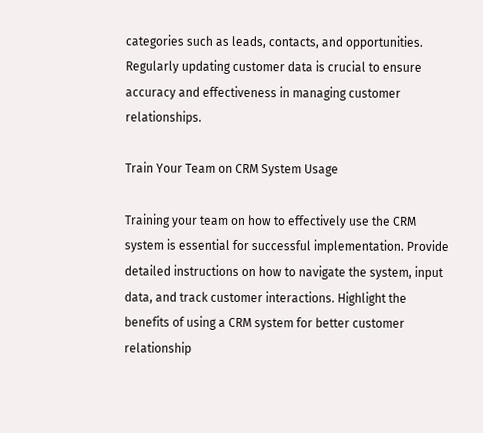categories such as leads, contacts, and opportunities. Regularly updating customer data is crucial to ensure accuracy and effectiveness in managing customer relationships.

Train Your Team on CRM System Usage

Training your team on how to effectively use the CRM system is essential for successful implementation. Provide detailed instructions on how to navigate the system, input data, and track customer interactions. Highlight the benefits of using a CRM system for better customer relationship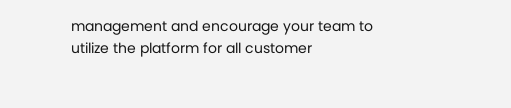management and encourage your team to utilize the platform for all customer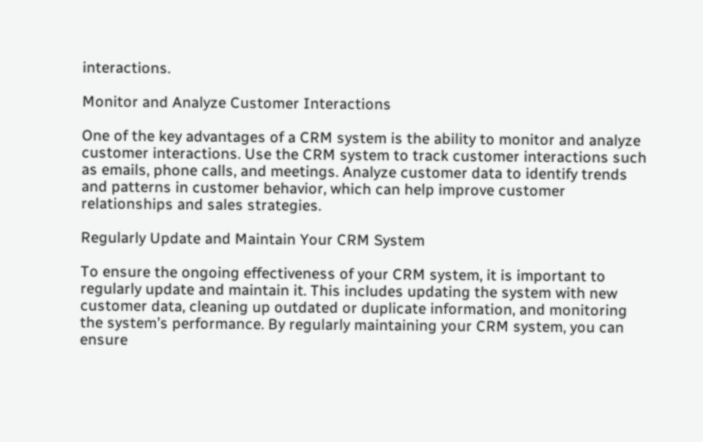interactions.

Monitor and Analyze Customer Interactions

One of the key advantages of a CRM system is the ability to monitor and analyze customer interactions. Use the CRM system to track customer interactions such as emails, phone calls, and meetings. Analyze customer data to identify trends and patterns in customer behavior, which can help improve customer relationships and sales strategies.

Regularly Update and Maintain Your CRM System

To ensure the ongoing effectiveness of your CRM system, it is important to regularly update and maintain it. This includes updating the system with new customer data, cleaning up outdated or duplicate information, and monitoring the system’s performance. By regularly maintaining your CRM system, you can ensure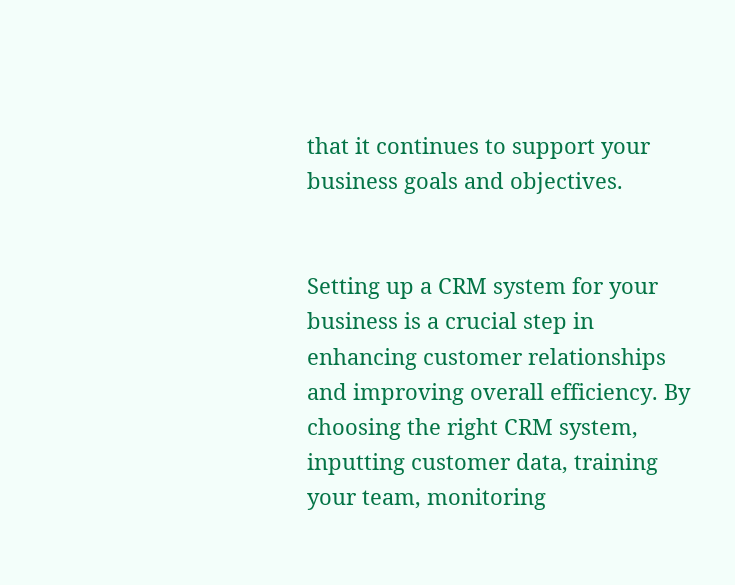that it continues to support your business goals and objectives.


Setting up a CRM system for your business is a crucial step in enhancing customer relationships and improving overall efficiency. By choosing the right CRM system, inputting customer data, training your team, monitoring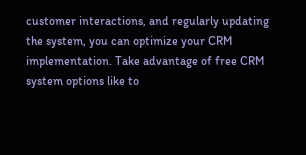customer interactions, and regularly updating the system, you can optimize your CRM implementation. Take advantage of free CRM system options like to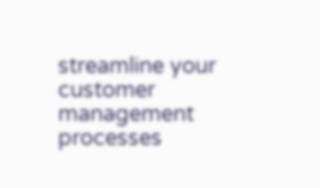streamline your customer management processes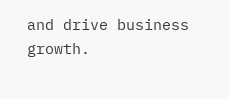and drive business growth.